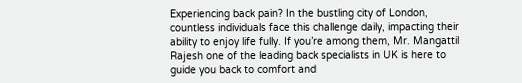Experiencing back pain? In the bustling city of London, countless individuals face this challenge daily, impacting their ability to enjoy life fully. If you’re among them, Mr. Mangattil Rajesh one of the leading back specialists in UK is here to guide you back to comfort and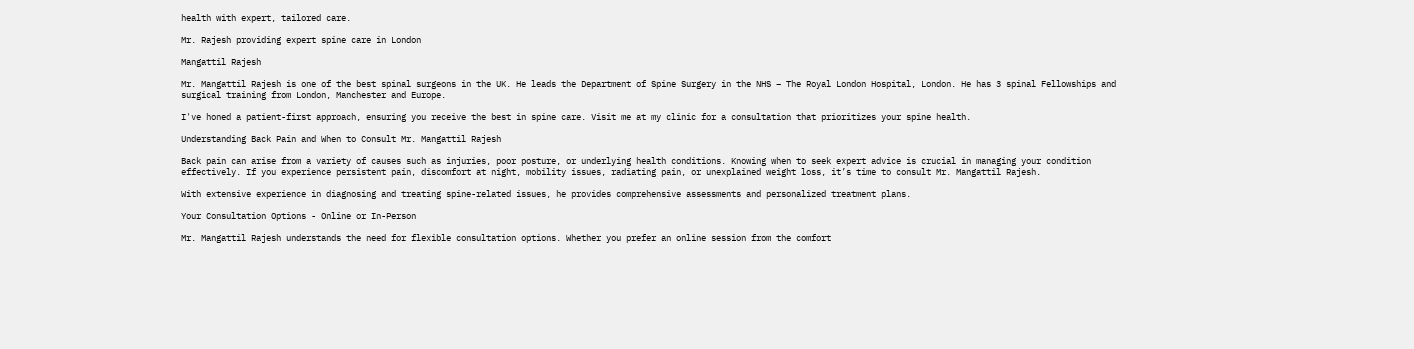health with expert, tailored care.

Mr. Rajesh providing expert spine care in London

Mangattil Rajesh

Mr. Mangattil Rajesh is one of the best spinal surgeons in the UK. He leads the Department of Spine Surgery in the NHS – The Royal London Hospital, London. He has 3 spinal Fellowships and surgical training from London, Manchester and Europe.

I've honed a patient-first approach, ensuring you receive the best in spine care. Visit me at my clinic for a consultation that prioritizes your spine health.

Understanding Back Pain and When to Consult Mr. Mangattil Rajesh

Back pain can arise from a variety of causes such as injuries, poor posture, or underlying health conditions. Knowing when to seek expert advice is crucial in managing your condition effectively. If you experience persistent pain, discomfort at night, mobility issues, radiating pain, or unexplained weight loss, it’s time to consult Mr. Mangattil Rajesh.

With extensive experience in diagnosing and treating spine-related issues, he provides comprehensive assessments and personalized treatment plans.

Your Consultation Options - Online or In-Person

Mr. Mangattil Rajesh understands the need for flexible consultation options. Whether you prefer an online session from the comfort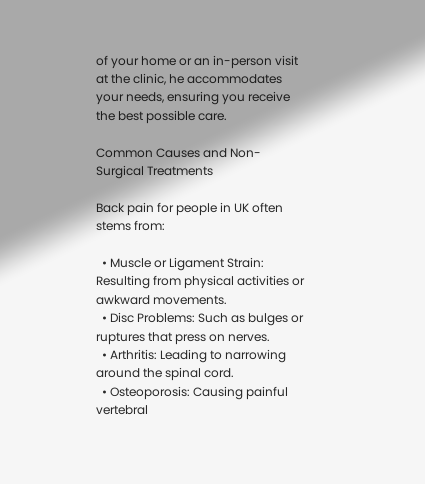of your home or an in-person visit at the clinic, he accommodates your needs, ensuring you receive the best possible care.

Common Causes and Non-Surgical Treatments

Back pain for people in UK often stems from:

  • Muscle or Ligament Strain: Resulting from physical activities or awkward movements.
  • Disc Problems: Such as bulges or ruptures that press on nerves.
  • Arthritis: Leading to narrowing around the spinal cord.
  • Osteoporosis: Causing painful vertebral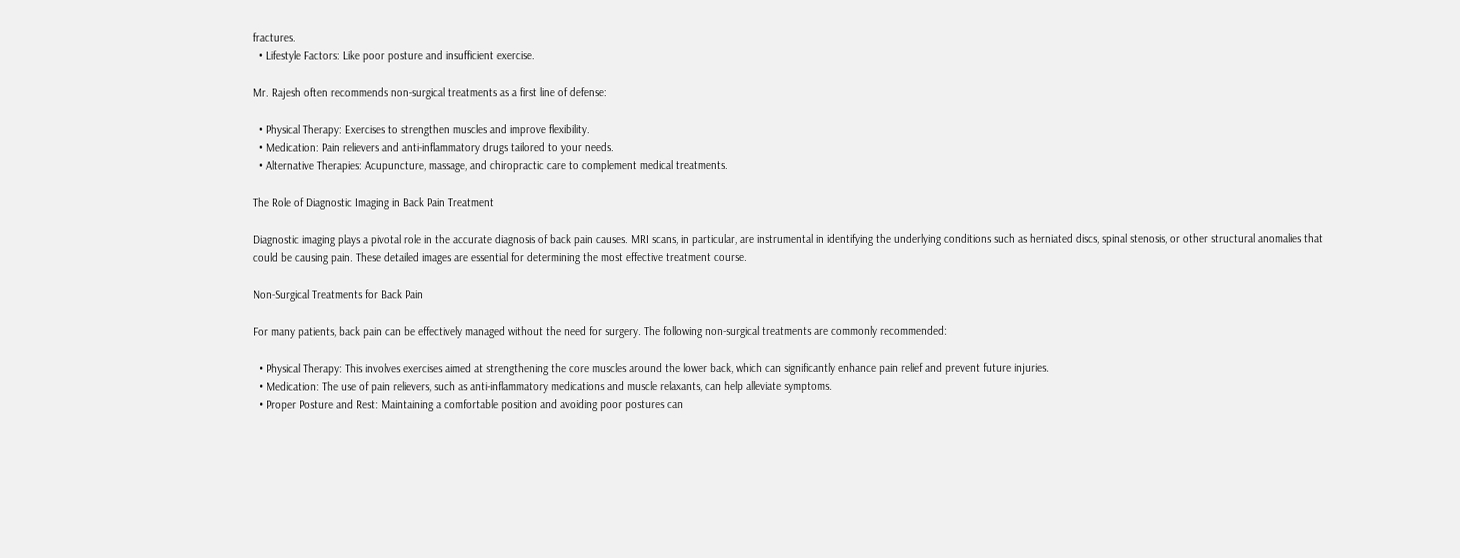fractures.
  • Lifestyle Factors: Like poor posture and insufficient exercise.

Mr. Rajesh often recommends non-surgical treatments as a first line of defense:

  • Physical Therapy: Exercises to strengthen muscles and improve flexibility.
  • Medication: Pain relievers and anti-inflammatory drugs tailored to your needs.
  • Alternative Therapies: Acupuncture, massage, and chiropractic care to complement medical treatments.

The Role of Diagnostic Imaging in Back Pain Treatment

Diagnostic imaging plays a pivotal role in the accurate diagnosis of back pain causes. MRI scans, in particular, are instrumental in identifying the underlying conditions such as herniated discs, spinal stenosis, or other structural anomalies that could be causing pain. These detailed images are essential for determining the most effective treatment course.

Non-Surgical Treatments for Back Pain

For many patients, back pain can be effectively managed without the need for surgery. The following non-surgical treatments are commonly recommended:

  • Physical Therapy: This involves exercises aimed at strengthening the core muscles around the lower back, which can significantly enhance pain relief and prevent future injuries.
  • Medication: The use of pain relievers, such as anti-inflammatory medications and muscle relaxants, can help alleviate symptoms.
  • Proper Posture and Rest: Maintaining a comfortable position and avoiding poor postures can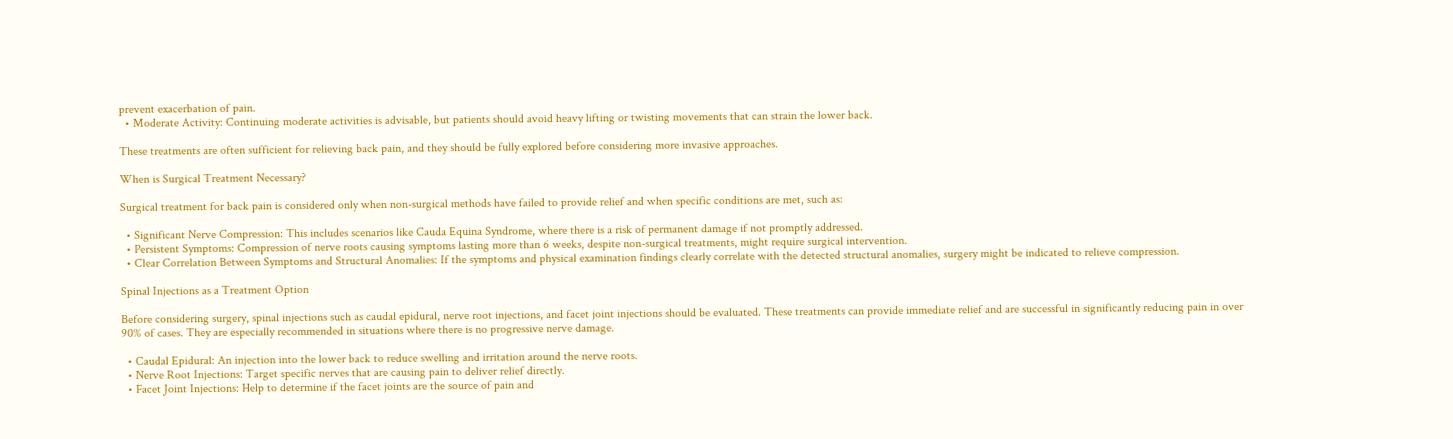prevent exacerbation of pain.
  • Moderate Activity: Continuing moderate activities is advisable, but patients should avoid heavy lifting or twisting movements that can strain the lower back.

These treatments are often sufficient for relieving back pain, and they should be fully explored before considering more invasive approaches.

When is Surgical Treatment Necessary?

Surgical treatment for back pain is considered only when non-surgical methods have failed to provide relief and when specific conditions are met, such as:

  • Significant Nerve Compression: This includes scenarios like Cauda Equina Syndrome, where there is a risk of permanent damage if not promptly addressed.
  • Persistent Symptoms: Compression of nerve roots causing symptoms lasting more than 6 weeks, despite non-surgical treatments, might require surgical intervention.
  • Clear Correlation Between Symptoms and Structural Anomalies: If the symptoms and physical examination findings clearly correlate with the detected structural anomalies, surgery might be indicated to relieve compression.

Spinal Injections as a Treatment Option

Before considering surgery, spinal injections such as caudal epidural, nerve root injections, and facet joint injections should be evaluated. These treatments can provide immediate relief and are successful in significantly reducing pain in over 90% of cases. They are especially recommended in situations where there is no progressive nerve damage.

  • Caudal Epidural: An injection into the lower back to reduce swelling and irritation around the nerve roots.
  • Nerve Root Injections: Target specific nerves that are causing pain to deliver relief directly.
  • Facet Joint Injections: Help to determine if the facet joints are the source of pain and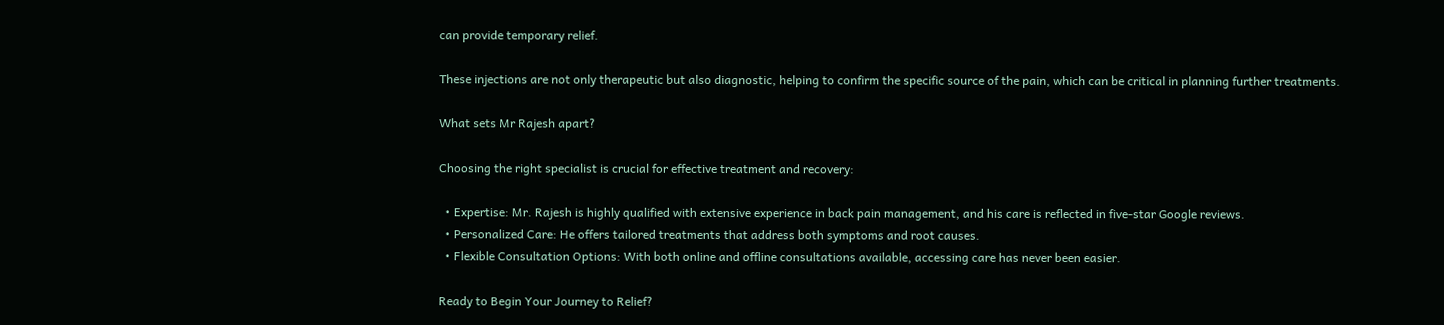can provide temporary relief.

These injections are not only therapeutic but also diagnostic, helping to confirm the specific source of the pain, which can be critical in planning further treatments.

What sets Mr Rajesh apart?

Choosing the right specialist is crucial for effective treatment and recovery:

  • Expertise: Mr. Rajesh is highly qualified with extensive experience in back pain management, and his care is reflected in five-star Google reviews.
  • Personalized Care: He offers tailored treatments that address both symptoms and root causes.
  • Flexible Consultation Options: With both online and offline consultations available, accessing care has never been easier.

Ready to Begin Your Journey to Relief?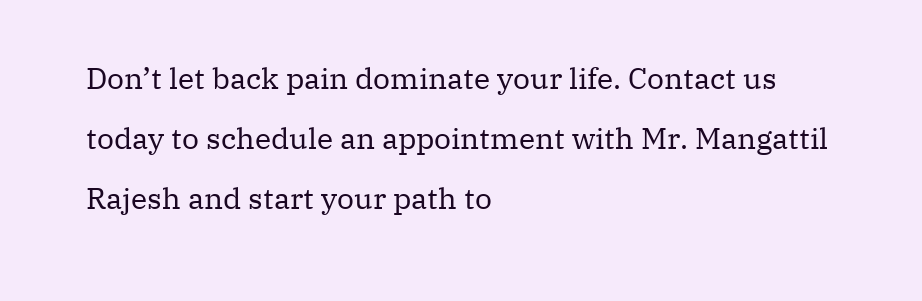Don’t let back pain dominate your life. Contact us today to schedule an appointment with Mr. Mangattil Rajesh and start your path to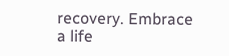recovery. Embrace a life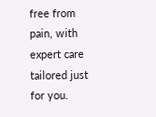free from pain, with expert care tailored just for you.